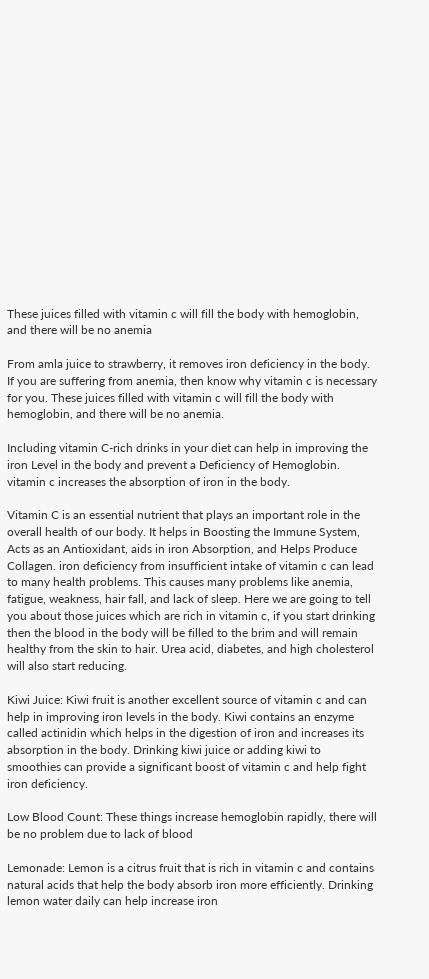These juices filled with vitamin c will fill the body with hemoglobin, and there will be no anemia

From amla juice to strawberry, it removes iron deficiency in the body. If you are suffering from anemia, then know why vitamin c is necessary for you. These juices filled with vitamin c will fill the body with hemoglobin, and there will be no anemia.

Including vitamin C-rich drinks in your diet can help in improving the iron Level in the body and prevent a Deficiency of Hemoglobin. vitamin c increases the absorption of iron in the body.

Vitamin C is an essential nutrient that plays an important role in the overall health of our body. It helps in Boosting the Immune System, Acts as an Antioxidant, aids in iron Absorption, and Helps Produce Collagen. iron deficiency from insufficient intake of vitamin c can lead to many health problems. This causes many problems like anemia, fatigue, weakness, hair fall, and lack of sleep. Here we are going to tell you about those juices which are rich in vitamin c, if you start drinking then the blood in the body will be filled to the brim and will remain healthy from the skin to hair. Urea acid, diabetes, and high cholesterol will also start reducing.

Kiwi Juice: Kiwi fruit is another excellent source of vitamin c and can help in improving iron levels in the body. Kiwi contains an enzyme called actinidin which helps in the digestion of iron and increases its absorption in the body. Drinking kiwi juice or adding kiwi to smoothies can provide a significant boost of vitamin c and help fight iron deficiency.

Low Blood Count: These things increase hemoglobin rapidly, there will be no problem due to lack of blood

Lemonade: Lemon is a citrus fruit that is rich in vitamin c and contains natural acids that help the body absorb iron more efficiently. Drinking lemon water daily can help increase iron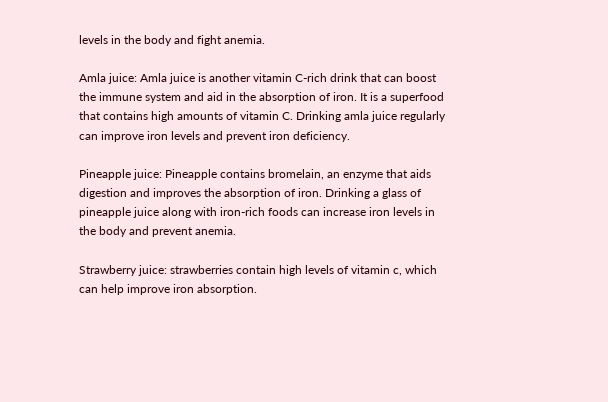levels in the body and fight anemia.

Amla juice: Amla juice is another vitamin C-rich drink that can boost the immune system and aid in the absorption of iron. It is a superfood that contains high amounts of vitamin C. Drinking amla juice regularly can improve iron levels and prevent iron deficiency.

Pineapple juice: Pineapple contains bromelain, an enzyme that aids digestion and improves the absorption of iron. Drinking a glass of pineapple juice along with iron-rich foods can increase iron levels in the body and prevent anemia.

Strawberry juice: strawberries contain high levels of vitamin c, which can help improve iron absorption.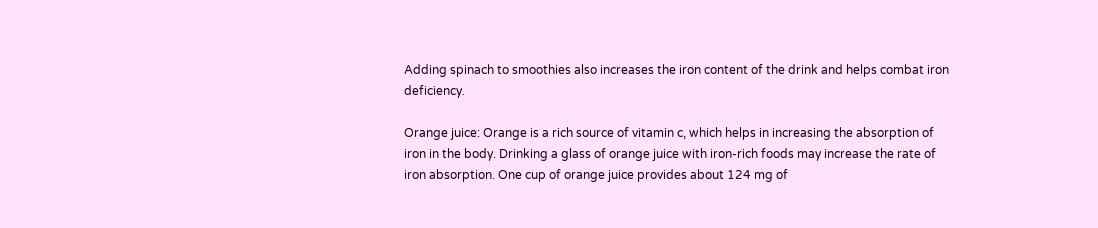Adding spinach to smoothies also increases the iron content of the drink and helps combat iron deficiency.

Orange juice: Orange is a rich source of vitamin c, which helps in increasing the absorption of iron in the body. Drinking a glass of orange juice with iron-rich foods may increase the rate of iron absorption. One cup of orange juice provides about 124 mg of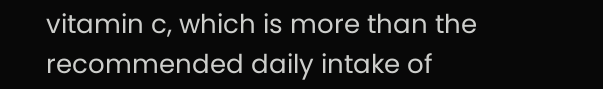vitamin c, which is more than the recommended daily intake of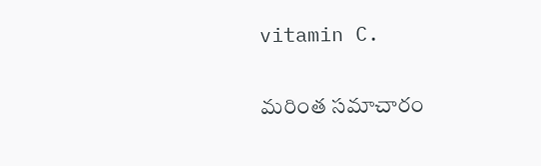vitamin C.

మరింత సమాచారం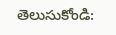తెలుసుకోండి: